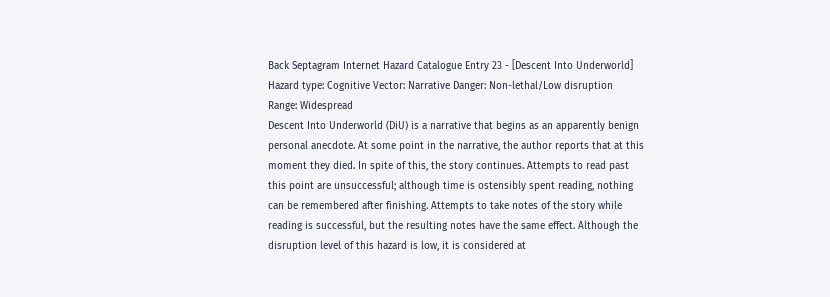Back Septagram Internet Hazard Catalogue Entry 23 - [Descent Into Underworld]
Hazard type: Cognitive Vector: Narrative Danger: Non-lethal/Low disruption Range: Widespread
Descent Into Underworld (DiU) is a narrative that begins as an apparently benign personal anecdote. At some point in the narrative, the author reports that at this moment they died. In spite of this, the story continues. Attempts to read past this point are unsuccessful; although time is ostensibly spent reading, nothing can be remembered after finishing. Attempts to take notes of the story while reading is successful, but the resulting notes have the same effect. Although the disruption level of this hazard is low, it is considered at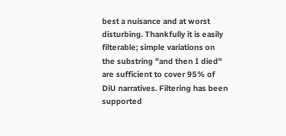best a nuisance and at worst disturbing. Thankfully it is easily filterable; simple variations on the substring "and then I died" are sufficient to cover 95% of DiU narratives. Filtering has been supported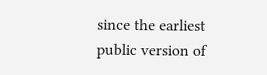since the earliest public version of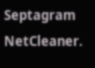Septagram NetCleaner.